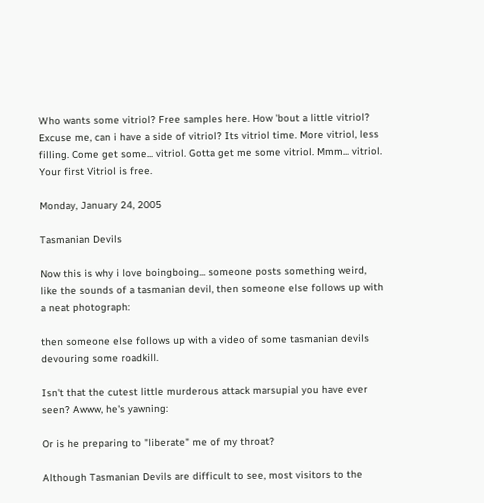Who wants some vitriol? Free samples here. How 'bout a little vitriol? Excuse me, can i have a side of vitriol? Its vitriol time. More vitriol, less filling. Come get some... vitriol. Gotta get me some vitriol. Mmm... vitriol. Your first Vitriol is free.

Monday, January 24, 2005

Tasmanian Devils

Now this is why i love boingboing... someone posts something weird, like the sounds of a tasmanian devil, then someone else follows up with a neat photograph:

then someone else follows up with a video of some tasmanian devils devouring some roadkill.

Isn't that the cutest little murderous attack marsupial you have ever seen? Awww, he's yawning:

Or is he preparing to "liberate" me of my throat?

Although Tasmanian Devils are difficult to see, most visitors to the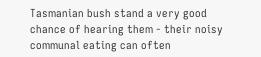Tasmanian bush stand a very good chance of hearing them - their noisy communal eating can often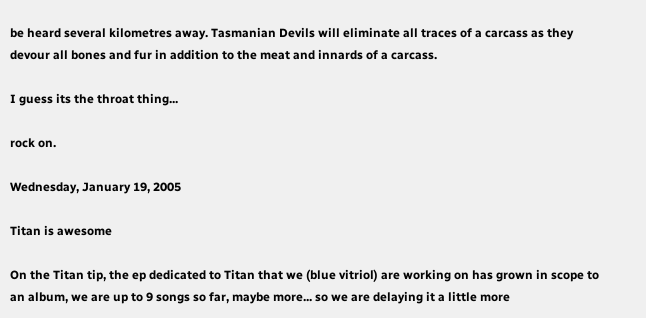be heard several kilometres away. Tasmanian Devils will eliminate all traces of a carcass as they devour all bones and fur in addition to the meat and innards of a carcass.

I guess its the throat thing...

rock on.

Wednesday, January 19, 2005

Titan is awesome

On the Titan tip, the ep dedicated to Titan that we (blue vitriol) are working on has grown in scope to an album, we are up to 9 songs so far, maybe more... so we are delaying it a little more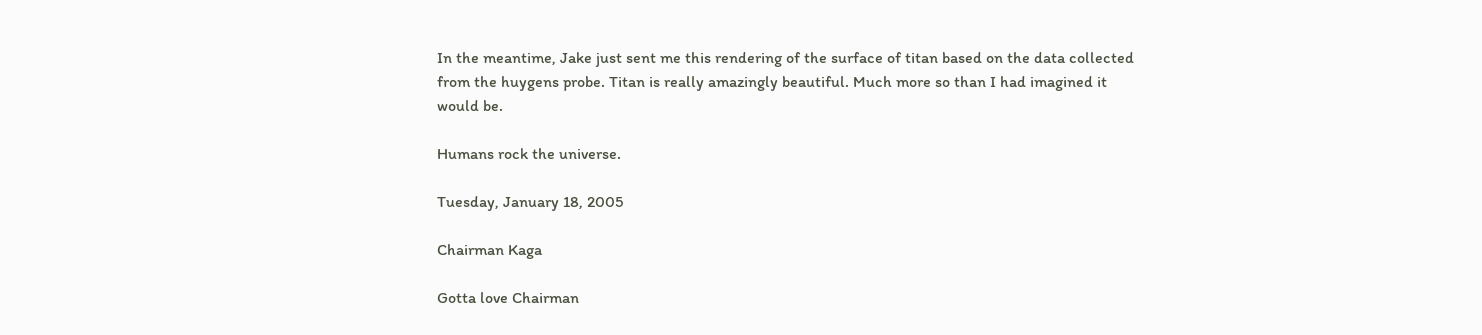In the meantime, Jake just sent me this rendering of the surface of titan based on the data collected from the huygens probe. Titan is really amazingly beautiful. Much more so than I had imagined it would be.

Humans rock the universe.

Tuesday, January 18, 2005

Chairman Kaga

Gotta love Chairman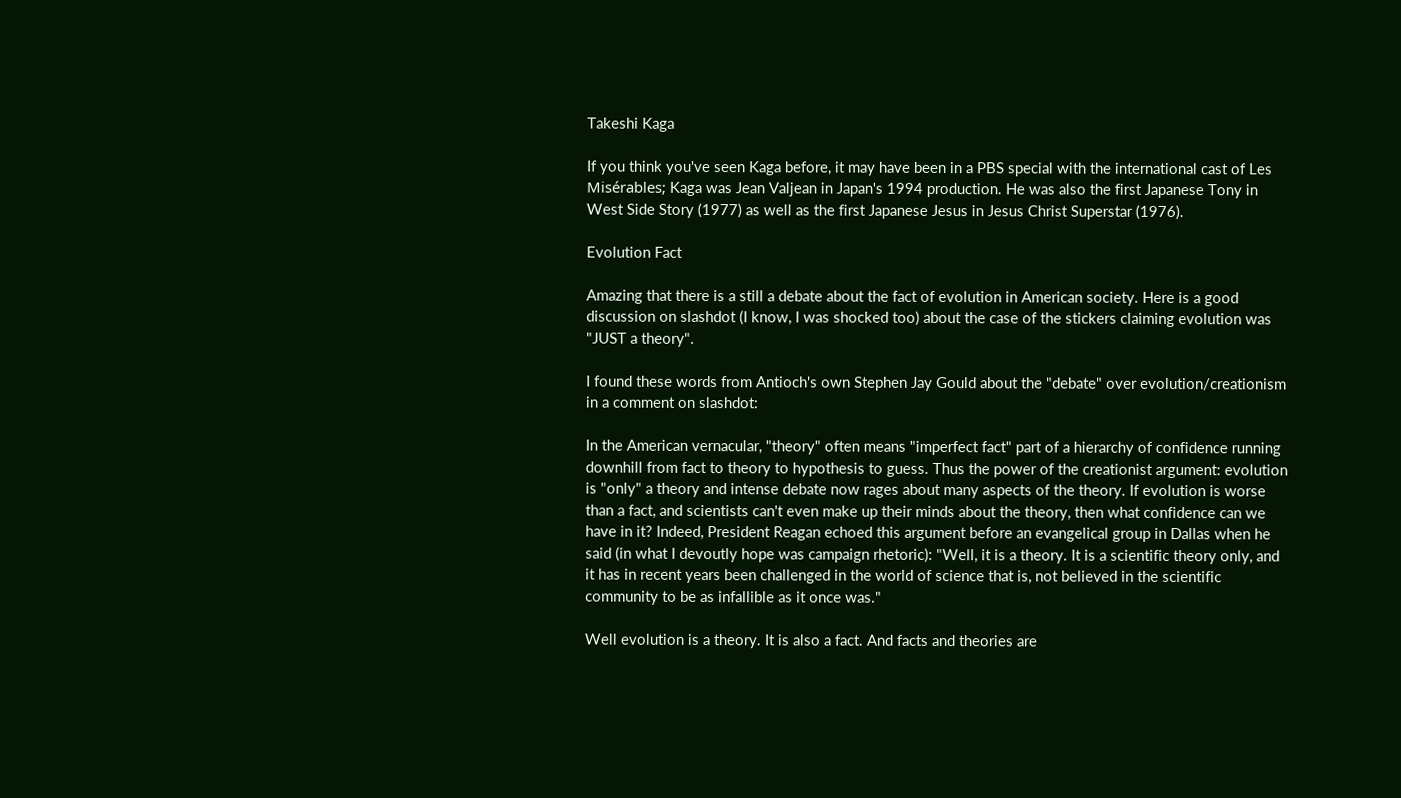Takeshi Kaga

If you think you've seen Kaga before, it may have been in a PBS special with the international cast of Les Misérables; Kaga was Jean Valjean in Japan's 1994 production. He was also the first Japanese Tony in West Side Story (1977) as well as the first Japanese Jesus in Jesus Christ Superstar (1976).

Evolution Fact

Amazing that there is a still a debate about the fact of evolution in American society. Here is a good discussion on slashdot (I know, I was shocked too) about the case of the stickers claiming evolution was "JUST a theory".

I found these words from Antioch's own Stephen Jay Gould about the "debate" over evolution/creationism in a comment on slashdot:

In the American vernacular, "theory" often means "imperfect fact" part of a hierarchy of confidence running downhill from fact to theory to hypothesis to guess. Thus the power of the creationist argument: evolution is "only" a theory and intense debate now rages about many aspects of the theory. If evolution is worse than a fact, and scientists can't even make up their minds about the theory, then what confidence can we have in it? Indeed, President Reagan echoed this argument before an evangelical group in Dallas when he said (in what I devoutly hope was campaign rhetoric): "Well, it is a theory. It is a scientific theory only, and it has in recent years been challenged in the world of science that is, not believed in the scientific community to be as infallible as it once was."

Well evolution is a theory. It is also a fact. And facts and theories are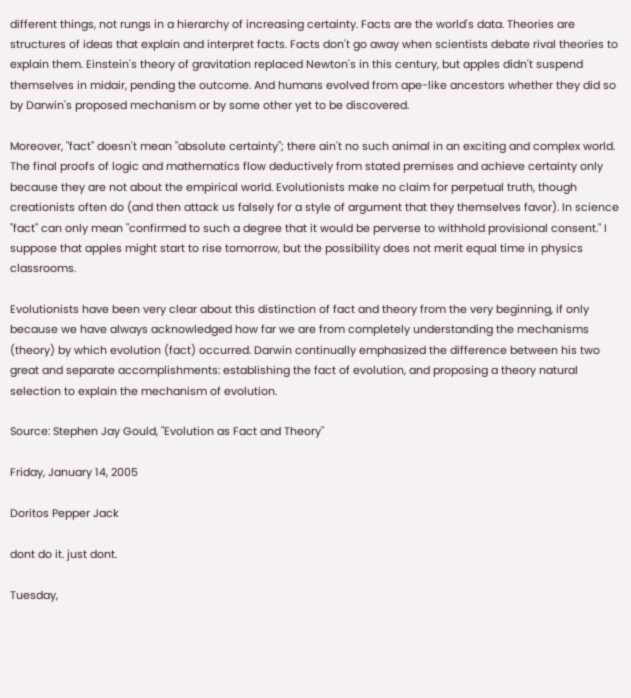different things, not rungs in a hierarchy of increasing certainty. Facts are the world's data. Theories are structures of ideas that explain and interpret facts. Facts don't go away when scientists debate rival theories to explain them. Einstein's theory of gravitation replaced Newton's in this century, but apples didn't suspend themselves in midair, pending the outcome. And humans evolved from ape-like ancestors whether they did so by Darwin's proposed mechanism or by some other yet to be discovered.

Moreover, "fact" doesn't mean "absolute certainty"; there ain't no such animal in an exciting and complex world. The final proofs of logic and mathematics flow deductively from stated premises and achieve certainty only because they are not about the empirical world. Evolutionists make no claim for perpetual truth, though creationists often do (and then attack us falsely for a style of argument that they themselves favor). In science "fact" can only mean "confirmed to such a degree that it would be perverse to withhold provisional consent." I suppose that apples might start to rise tomorrow, but the possibility does not merit equal time in physics classrooms.

Evolutionists have been very clear about this distinction of fact and theory from the very beginning, if only because we have always acknowledged how far we are from completely understanding the mechanisms (theory) by which evolution (fact) occurred. Darwin continually emphasized the difference between his two great and separate accomplishments: establishing the fact of evolution, and proposing a theory natural selection to explain the mechanism of evolution.

Source: Stephen Jay Gould, "Evolution as Fact and Theory"

Friday, January 14, 2005

Doritos Pepper Jack

dont do it. just dont.

Tuesday,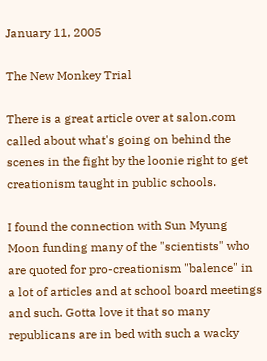January 11, 2005

The New Monkey Trial

There is a great article over at salon.com called about what's going on behind the scenes in the fight by the loonie right to get creationism taught in public schools.

I found the connection with Sun Myung Moon funding many of the "scientists" who are quoted for pro-creationism "balence" in a lot of articles and at school board meetings and such. Gotta love it that so many republicans are in bed with such a wacky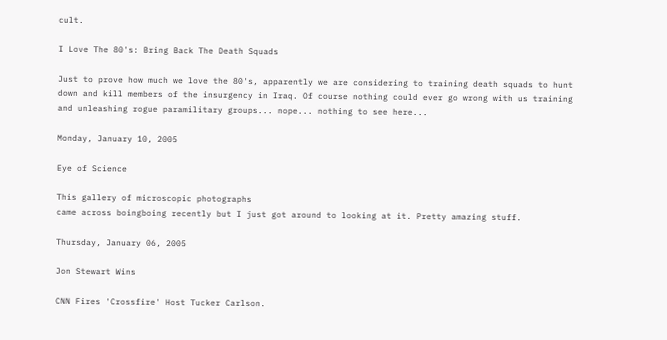cult.

I Love The 80's: Bring Back The Death Squads

Just to prove how much we love the 80's, apparently we are considering to training death squads to hunt down and kill members of the insurgency in Iraq. Of course nothing could ever go wrong with us training and unleashing rogue paramilitary groups... nope... nothing to see here...

Monday, January 10, 2005

Eye of Science

This gallery of microscopic photographs
came across boingboing recently but I just got around to looking at it. Pretty amazing stuff.

Thursday, January 06, 2005

Jon Stewart Wins

CNN Fires 'Crossfire' Host Tucker Carlson.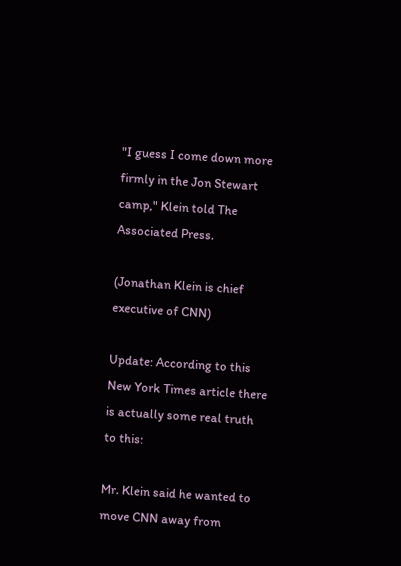"I guess I come down more firmly in the Jon Stewart camp," Klein told The Associated Press.

(Jonathan Klein is chief executive of CNN)

Update: According to this New York Times article there is actually some real truth to this:

Mr. Klein said he wanted to move CNN away from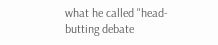what he called "head-butting debate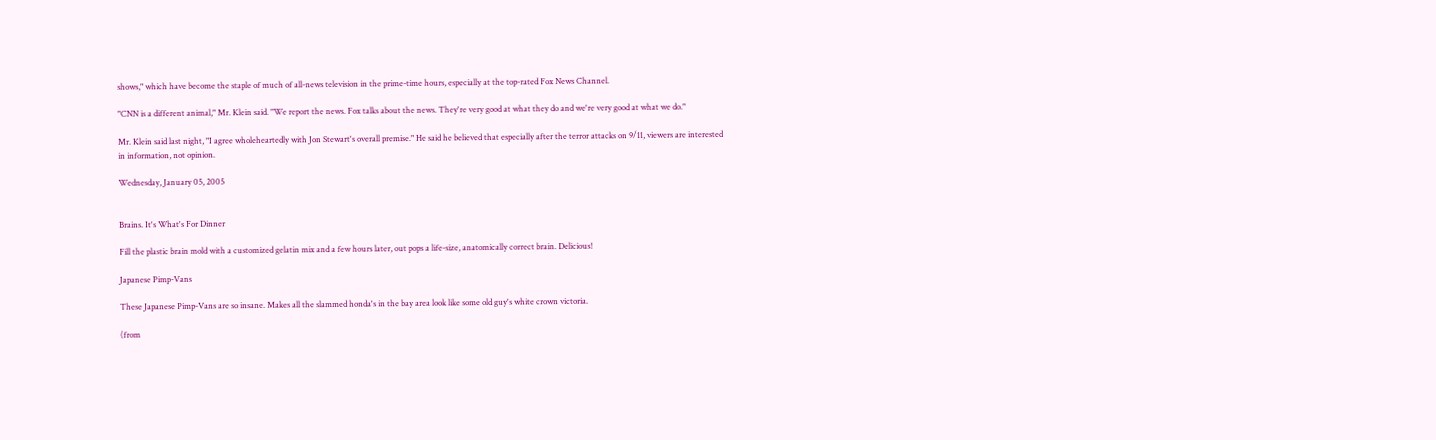shows," which have become the staple of much of all-news television in the prime-time hours, especially at the top-rated Fox News Channel.

"CNN is a different animal," Mr. Klein said. "We report the news. Fox talks about the news. They're very good at what they do and we're very good at what we do."

Mr. Klein said last night, "I agree wholeheartedly with Jon Stewart's overall premise." He said he believed that especially after the terror attacks on 9/11, viewers are interested in information, not opinion.

Wednesday, January 05, 2005


Brains. It's What's For Dinner

Fill the plastic brain mold with a customized gelatin mix and a few hours later, out pops a life-size, anatomically correct brain. Delicious!

Japanese Pimp-Vans

These Japanese Pimp-Vans are so insane. Makes all the slammed honda's in the bay area look like some old guy's white crown victoria.

(from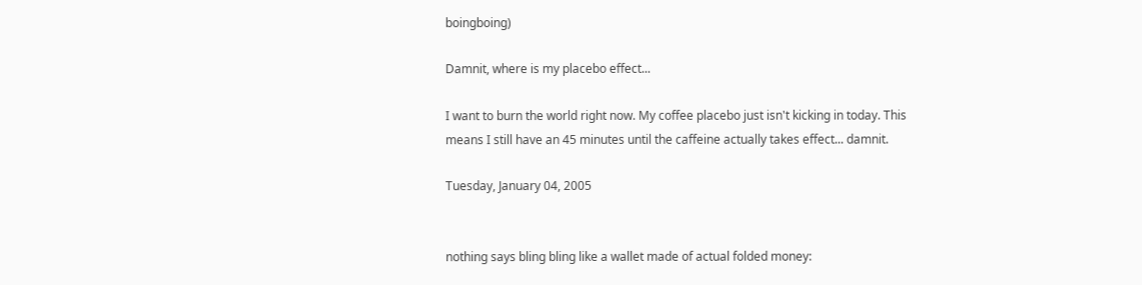boingboing)

Damnit, where is my placebo effect...

I want to burn the world right now. My coffee placebo just isn't kicking in today. This means I still have an 45 minutes until the caffeine actually takes effect... damnit.

Tuesday, January 04, 2005


nothing says bling bling like a wallet made of actual folded money: